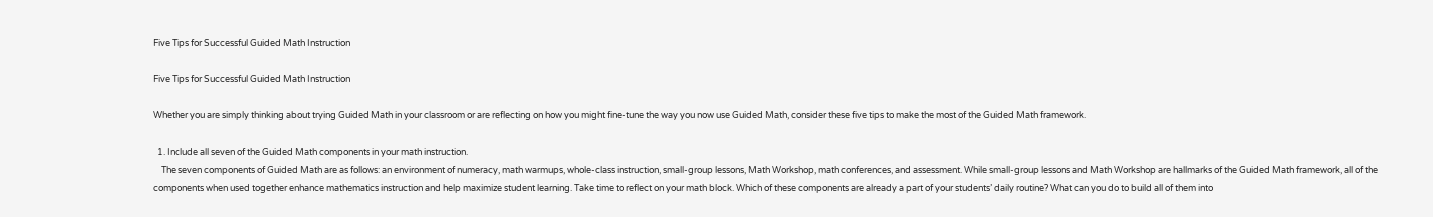Five Tips for Successful Guided Math Instruction

Five Tips for Successful Guided Math Instruction

Whether you are simply thinking about trying Guided Math in your classroom or are reflecting on how you might fine-tune the way you now use Guided Math, consider these five tips to make the most of the Guided Math framework.

  1. Include all seven of the Guided Math components in your math instruction.
    The seven components of Guided Math are as follows: an environment of numeracy, math warmups, whole-class instruction, small-group lessons, Math Workshop, math conferences, and assessment. While small-group lessons and Math Workshop are hallmarks of the Guided Math framework, all of the components when used together enhance mathematics instruction and help maximize student learning. Take time to reflect on your math block. Which of these components are already a part of your students’ daily routine? What can you do to build all of them into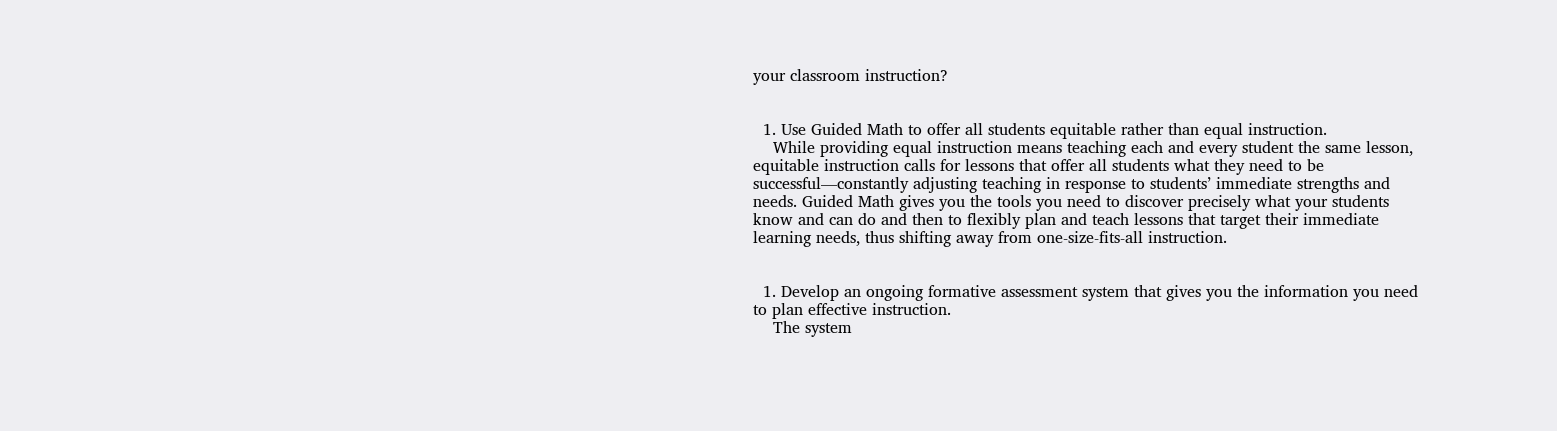your classroom instruction?


  1. Use Guided Math to offer all students equitable rather than equal instruction.
    While providing equal instruction means teaching each and every student the same lesson, equitable instruction calls for lessons that offer all students what they need to be successful—constantly adjusting teaching in response to students’ immediate strengths and needs. Guided Math gives you the tools you need to discover precisely what your students know and can do and then to flexibly plan and teach lessons that target their immediate learning needs, thus shifting away from one-size-fits-all instruction.


  1. Develop an ongoing formative assessment system that gives you the information you need to plan effective instruction.
    The system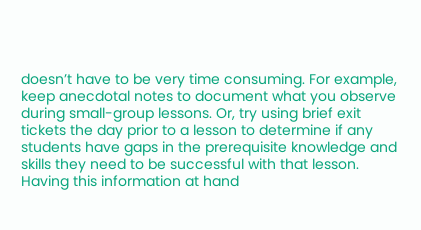doesn’t have to be very time consuming. For example, keep anecdotal notes to document what you observe during small-group lessons. Or, try using brief exit tickets the day prior to a lesson to determine if any students have gaps in the prerequisite knowledge and skills they need to be successful with that lesson. Having this information at hand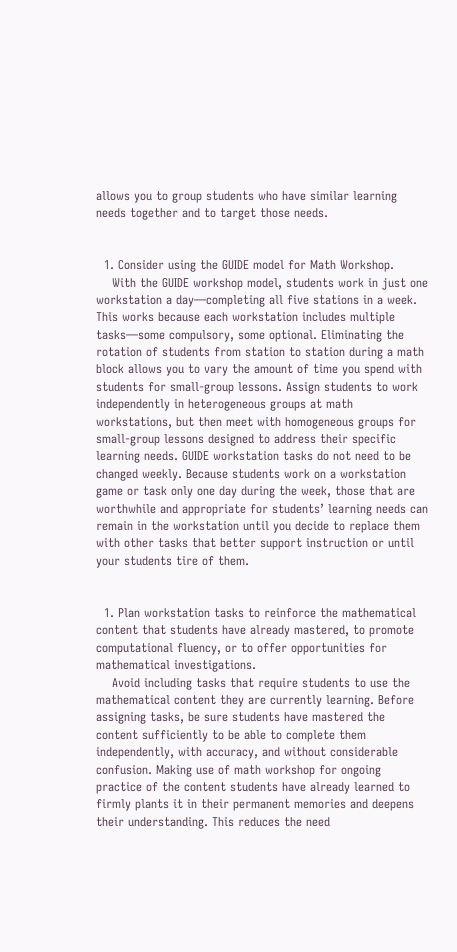allows you to group students who have similar learning needs together and to target those needs.


  1. Consider using the GUIDE model for Math Workshop.
    With the GUIDE workshop model, students work in just one workstation a day—completing all five stations in a week. This works because each workstation includes multiple tasks—some compulsory, some optional. Eliminating the rotation of students from station to station during a math block allows you to vary the amount of time you spend with students for small-group lessons. Assign students to work independently in heterogeneous groups at math workstations, but then meet with homogeneous groups for small-group lessons designed to address their specific learning needs. GUIDE workstation tasks do not need to be changed weekly. Because students work on a workstation game or task only one day during the week, those that are worthwhile and appropriate for students’ learning needs can remain in the workstation until you decide to replace them with other tasks that better support instruction or until your students tire of them.


  1. Plan workstation tasks to reinforce the mathematical content that students have already mastered, to promote computational fluency, or to offer opportunities for mathematical investigations.
    Avoid including tasks that require students to use the mathematical content they are currently learning. Before assigning tasks, be sure students have mastered the content sufficiently to be able to complete them independently, with accuracy, and without considerable confusion. Making use of math workshop for ongoing practice of the content students have already learned to firmly plants it in their permanent memories and deepens their understanding. This reduces the need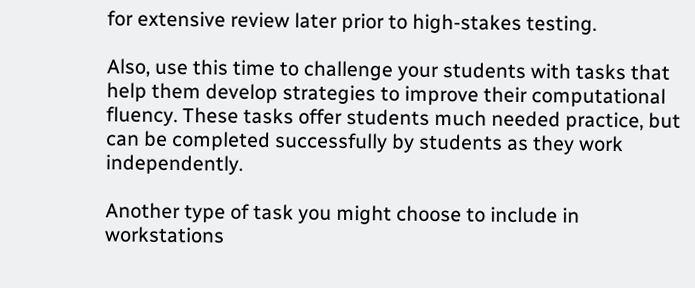for extensive review later prior to high-stakes testing.

Also, use this time to challenge your students with tasks that help them develop strategies to improve their computational fluency. These tasks offer students much needed practice, but can be completed successfully by students as they work independently.

Another type of task you might choose to include in workstations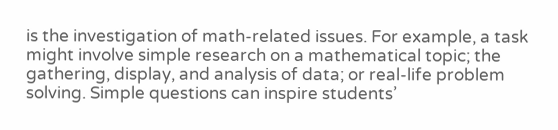is the investigation of math-related issues. For example, a task might involve simple research on a mathematical topic; the gathering, display, and analysis of data; or real-life problem solving. Simple questions can inspire students’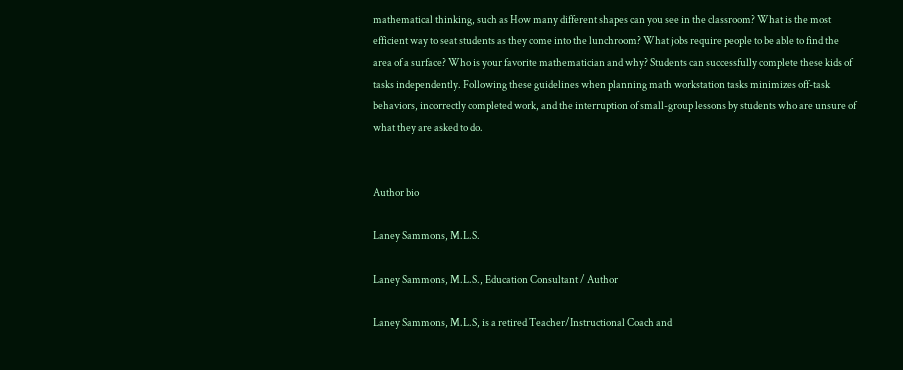mathematical thinking, such as How many different shapes can you see in the classroom? What is the most efficient way to seat students as they come into the lunchroom? What jobs require people to be able to find the area of a surface? Who is your favorite mathematician and why? Students can successfully complete these kids of tasks independently. Following these guidelines when planning math workstation tasks minimizes off-task behaviors, incorrectly completed work, and the interruption of small-group lessons by students who are unsure of what they are asked to do.


Author bio

Laney Sammons, M.L.S.

Laney Sammons, M.L.S., Education Consultant / Author

Laney Sammons, M.L.S, is a retired Teacher/Instructional Coach and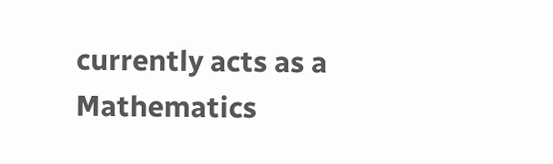currently acts as a Mathematics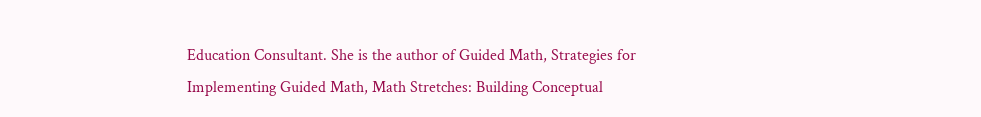Education Consultant. She is the author of Guided Math, Strategies for Implementing Guided Math, Math Stretches: Building Conceptual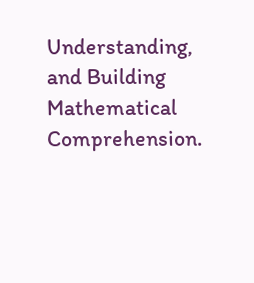Understanding, and Building Mathematical Comprehension.